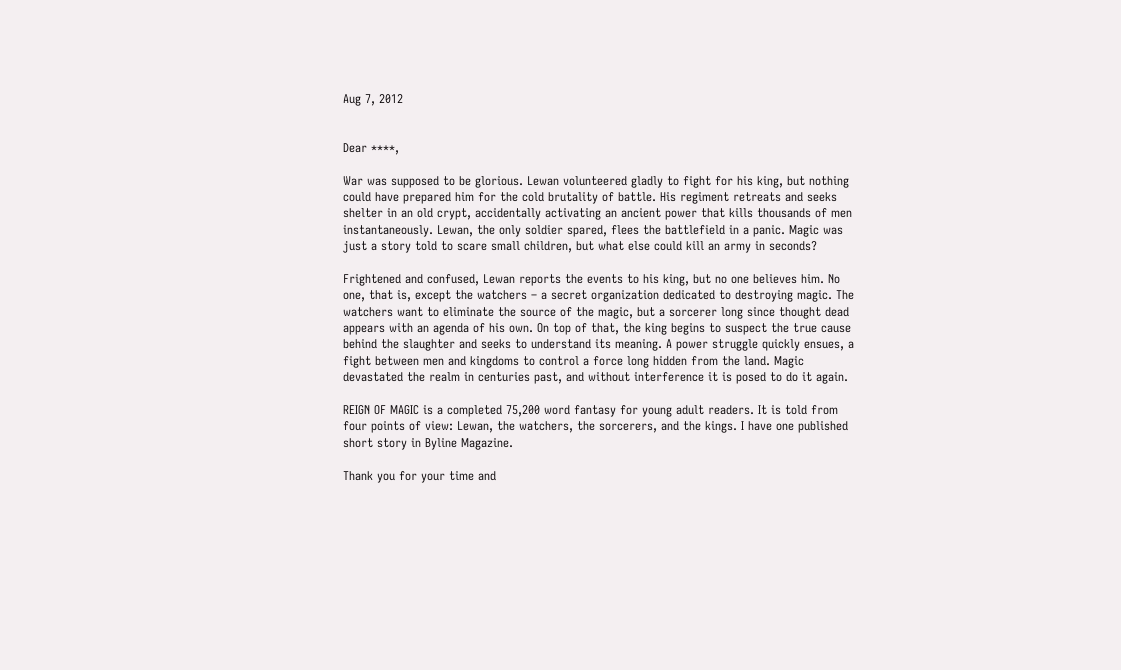Aug 7, 2012


Dear ****,

War was supposed to be glorious. Lewan volunteered gladly to fight for his king, but nothing could have prepared him for the cold brutality of battle. His regiment retreats and seeks shelter in an old crypt, accidentally activating an ancient power that kills thousands of men instantaneously. Lewan, the only soldier spared, flees the battlefield in a panic. Magic was just a story told to scare small children, but what else could kill an army in seconds?

Frightened and confused, Lewan reports the events to his king, but no one believes him. No one, that is, except the watchers – a secret organization dedicated to destroying magic. The watchers want to eliminate the source of the magic, but a sorcerer long since thought dead appears with an agenda of his own. On top of that, the king begins to suspect the true cause behind the slaughter and seeks to understand its meaning. A power struggle quickly ensues, a fight between men and kingdoms to control a force long hidden from the land. Magic devastated the realm in centuries past, and without interference it is posed to do it again.

REIGN OF MAGIC is a completed 75,200 word fantasy for young adult readers. It is told from four points of view: Lewan, the watchers, the sorcerers, and the kings. I have one published short story in Byline Magazine.

Thank you for your time and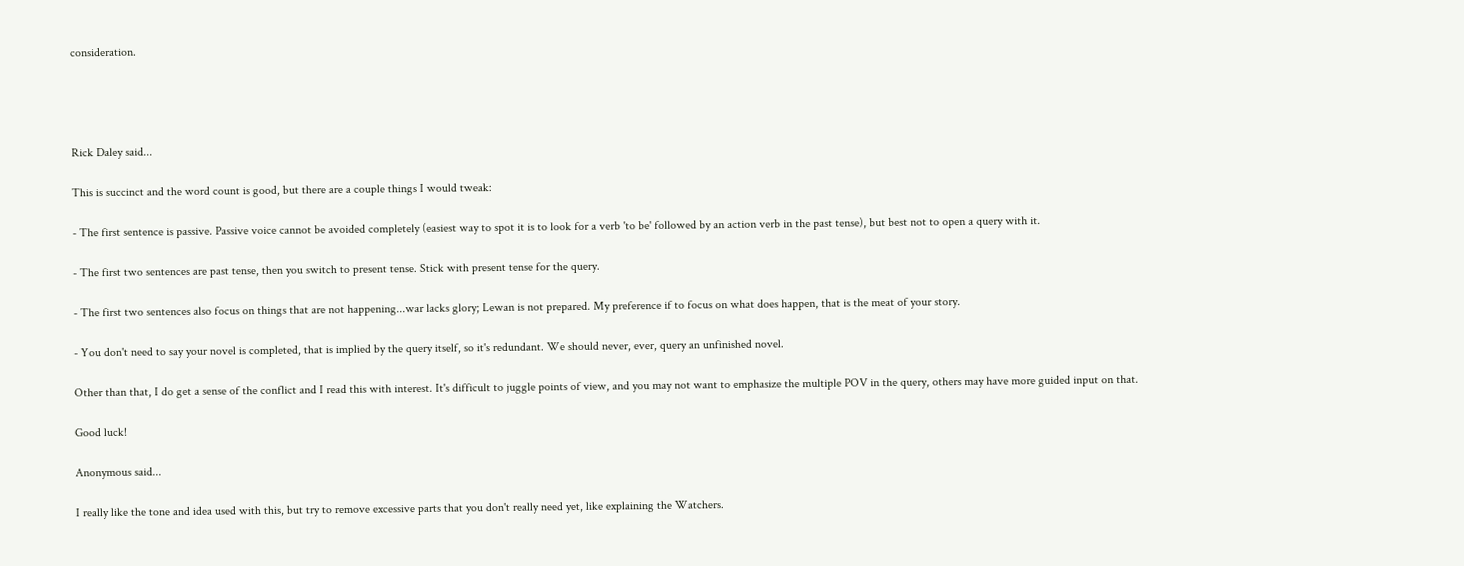consideration.




Rick Daley said...

This is succinct and the word count is good, but there are a couple things I would tweak:

- The first sentence is passive. Passive voice cannot be avoided completely (easiest way to spot it is to look for a verb 'to be' followed by an action verb in the past tense), but best not to open a query with it.

- The first two sentences are past tense, then you switch to present tense. Stick with present tense for the query.

- The first two sentences also focus on things that are not happening...war lacks glory; Lewan is not prepared. My preference if to focus on what does happen, that is the meat of your story.

- You don't need to say your novel is completed, that is implied by the query itself, so it's redundant. We should never, ever, query an unfinished novel.

Other than that, I do get a sense of the conflict and I read this with interest. It's difficult to juggle points of view, and you may not want to emphasize the multiple POV in the query, others may have more guided input on that.

Good luck!

Anonymous said...

I really like the tone and idea used with this, but try to remove excessive parts that you don't really need yet, like explaining the Watchers.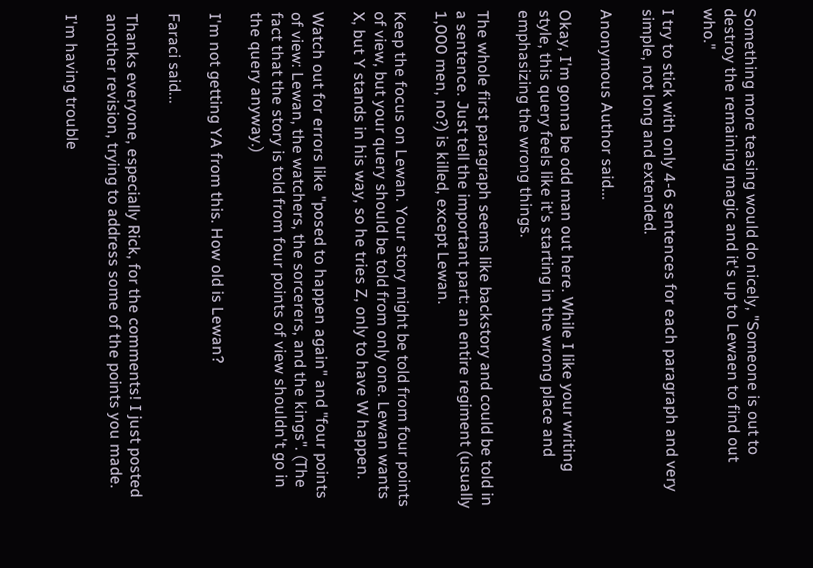Something more teasing would do nicely, "Someone is out to destroy the remaining magic and it's up to Lewaen to find out who."

I try to stick with only 4-6 sentences for each paragraph and very simple, not long and extended.

Anonymous Author said...

Okay, I'm gonna be odd man out here. While I like your writing style, this query feels like it's starting in the wrong place and emphasizing the wrong things.

The whole first paragraph seems like backstory and could be told in a sentence. Just tell the important part: an entire regiment (usually 1,000 men, no?) is killed, except Lewan.

Keep the focus on Lewan. Your story might be told from four points of view, but your query should be told from only one. Lewan wants X, but Y stands in his way, so he tries Z, only to have W happen.

Watch out for errors like "posed to happen again" and "four points of view: Lewan, the watchers, the sorcerers, and the kings". (The fact that the story is told from four points of view shouldn't go in the query anyway.)

I'm not getting YA from this. How old is Lewan?

Faraci said...

Thanks everyone, especially Rick, for the comments! I just posted another revision, trying to address some of the points you made.

I'm having trouble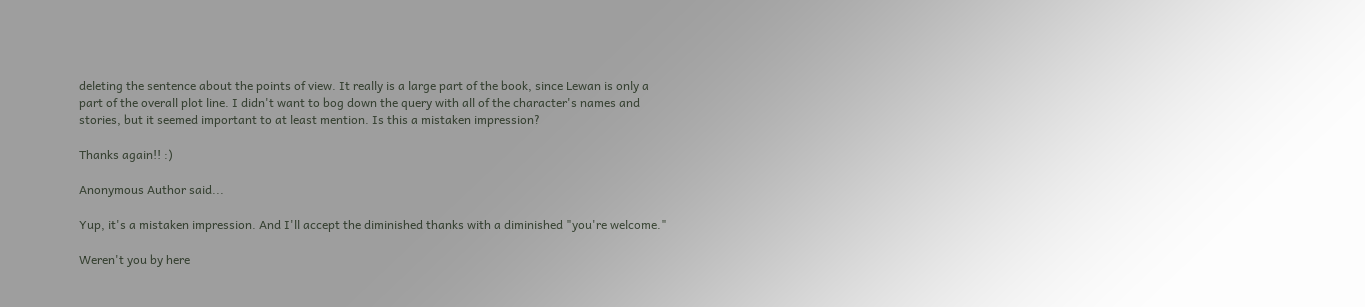deleting the sentence about the points of view. It really is a large part of the book, since Lewan is only a part of the overall plot line. I didn't want to bog down the query with all of the character's names and stories, but it seemed important to at least mention. Is this a mistaken impression?

Thanks again!! :)

Anonymous Author said...

Yup, it's a mistaken impression. And I'll accept the diminished thanks with a diminished "you're welcome."

Weren't you by here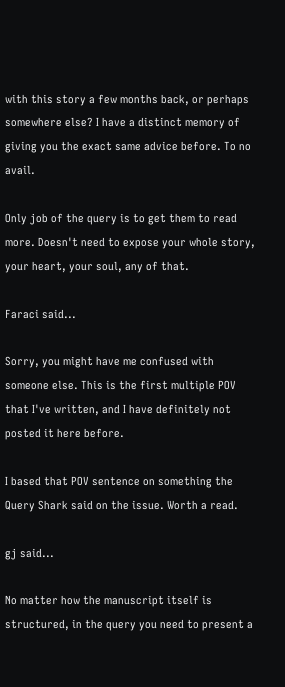with this story a few months back, or perhaps somewhere else? I have a distinct memory of giving you the exact same advice before. To no avail.

Only job of the query is to get them to read more. Doesn't need to expose your whole story, your heart, your soul, any of that.

Faraci said...

Sorry, you might have me confused with someone else. This is the first multiple POV that I've written, and I have definitely not posted it here before.

I based that POV sentence on something the Query Shark said on the issue. Worth a read.

gj said...

No matter how the manuscript itself is structured, in the query you need to present a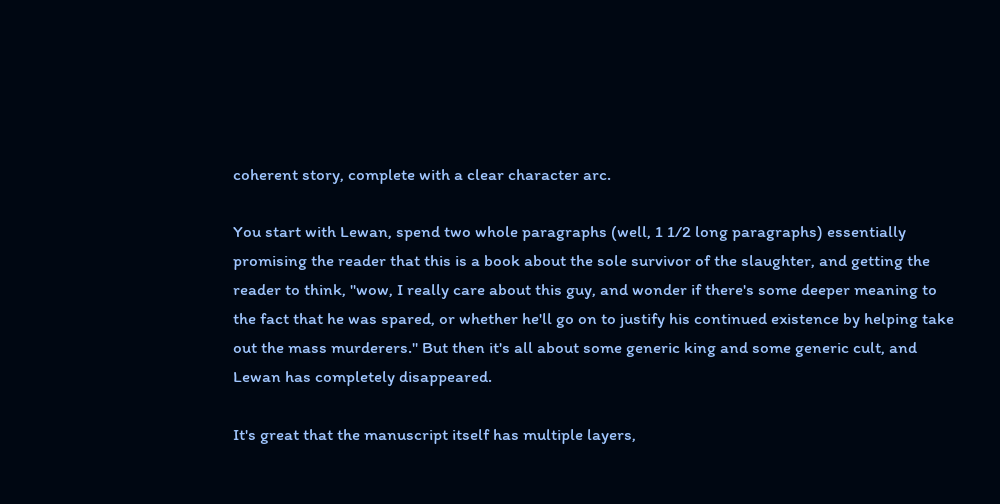coherent story, complete with a clear character arc.

You start with Lewan, spend two whole paragraphs (well, 1 1/2 long paragraphs) essentially promising the reader that this is a book about the sole survivor of the slaughter, and getting the reader to think, "wow, I really care about this guy, and wonder if there's some deeper meaning to the fact that he was spared, or whether he'll go on to justify his continued existence by helping take out the mass murderers." But then it's all about some generic king and some generic cult, and Lewan has completely disappeared.

It's great that the manuscript itself has multiple layers,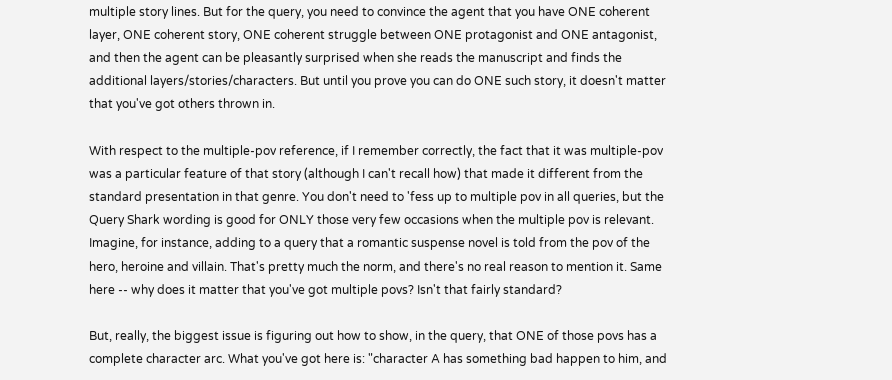multiple story lines. But for the query, you need to convince the agent that you have ONE coherent layer, ONE coherent story, ONE coherent struggle between ONE protagonist and ONE antagonist, and then the agent can be pleasantly surprised when she reads the manuscript and finds the additional layers/stories/characters. But until you prove you can do ONE such story, it doesn't matter that you've got others thrown in.

With respect to the multiple-pov reference, if I remember correctly, the fact that it was multiple-pov was a particular feature of that story (although I can't recall how) that made it different from the standard presentation in that genre. You don't need to 'fess up to multiple pov in all queries, but the Query Shark wording is good for ONLY those very few occasions when the multiple pov is relevant. Imagine, for instance, adding to a query that a romantic suspense novel is told from the pov of the hero, heroine and villain. That's pretty much the norm, and there's no real reason to mention it. Same here -- why does it matter that you've got multiple povs? Isn't that fairly standard?

But, really, the biggest issue is figuring out how to show, in the query, that ONE of those povs has a complete character arc. What you've got here is: "character A has something bad happen to him, and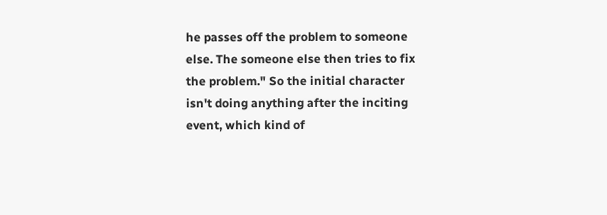he passes off the problem to someone else. The someone else then tries to fix the problem." So the initial character isn't doing anything after the inciting event, which kind of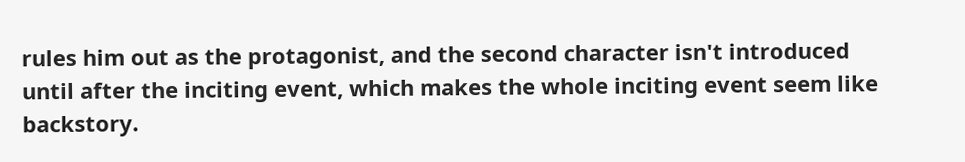rules him out as the protagonist, and the second character isn't introduced until after the inciting event, which makes the whole inciting event seem like backstory.